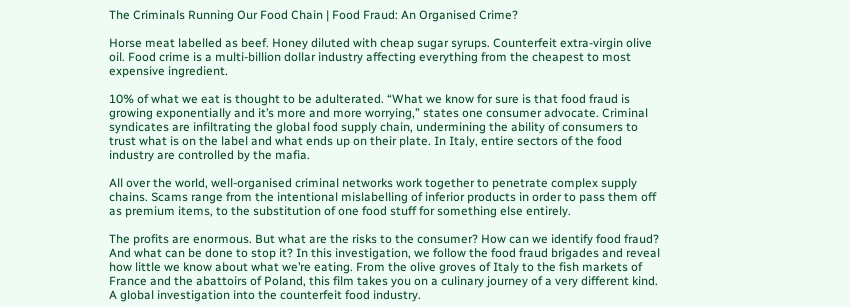The Criminals Running Our Food Chain | Food Fraud: An Organised Crime?

Horse meat labelled as beef. Honey diluted with cheap sugar syrups. Counterfeit extra-virgin olive oil. Food crime is a multi-billion dollar industry affecting everything from the cheapest to most expensive ingredient.

10% of what we eat is thought to be adulterated. “What we know for sure is that food fraud is growing exponentially and it’s more and more worrying,” states one consumer advocate. Criminal syndicates are infiltrating the global food supply chain, undermining the ability of consumers to trust what is on the label and what ends up on their plate. In Italy, entire sectors of the food industry are controlled by the mafia.

All over the world, well-organised criminal networks work together to penetrate complex supply chains. Scams range from the intentional mislabelling of inferior products in order to pass them off as premium items, to the substitution of one food stuff for something else entirely.

The profits are enormous. But what are the risks to the consumer? How can we identify food fraud? And what can be done to stop it? In this investigation, we follow the food fraud brigades and reveal how little we know about what we’re eating. From the olive groves of Italy to the fish markets of France and the abattoirs of Poland, this film takes you on a culinary journey of a very different kind. A global investigation into the counterfeit food industry.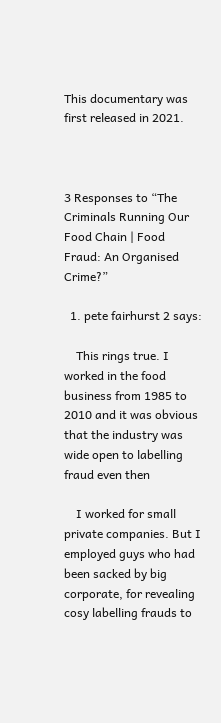This documentary was first released in 2021.



3 Responses to “The Criminals Running Our Food Chain | Food Fraud: An Organised Crime?”

  1. pete fairhurst 2 says:

    This rings true. I worked in the food business from 1985 to 2010 and it was obvious that the industry was wide open to labelling fraud even then

    I worked for small private companies. But I employed guys who had been sacked by big corporate, for revealing cosy labelling frauds to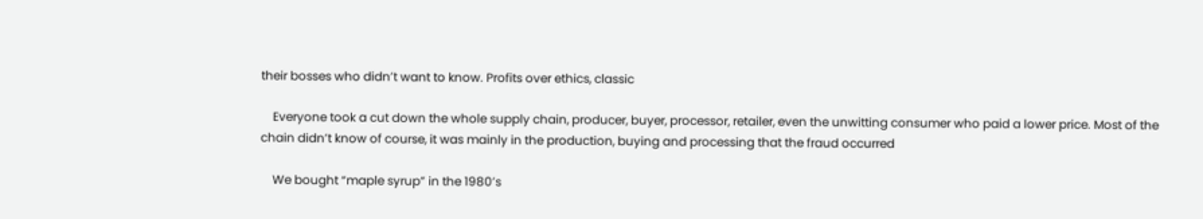their bosses who didn’t want to know. Profits over ethics, classic

    Everyone took a cut down the whole supply chain, producer, buyer, processor, retailer, even the unwitting consumer who paid a lower price. Most of the chain didn’t know of course, it was mainly in the production, buying and processing that the fraud occurred

    We bought “maple syrup” in the 1980’s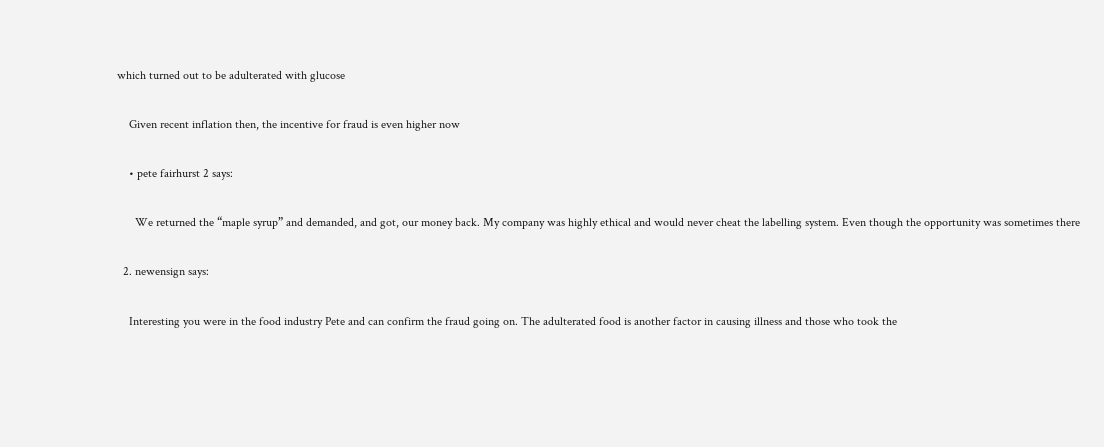which turned out to be adulterated with glucose

    Given recent inflation then, the incentive for fraud is even higher now

    • pete fairhurst 2 says:

      We returned the “maple syrup” and demanded, and got, our money back. My company was highly ethical and would never cheat the labelling system. Even though the opportunity was sometimes there

  2. newensign says:

    Interesting you were in the food industry Pete and can confirm the fraud going on. The adulterated food is another factor in causing illness and those who took the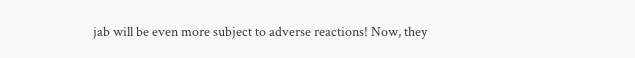jab will be even more subject to adverse reactions! Now, they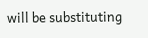will be substituting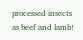processed insects as beef and lamb!